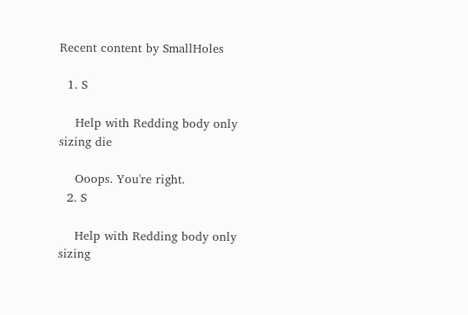Recent content by SmallHoles

  1. S

    Help with Redding body only sizing die

    Ooops. You're right.
  2. S

    Help with Redding body only sizing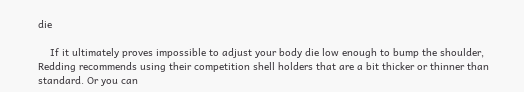die

    If it ultimately proves impossible to adjust your body die low enough to bump the shoulder, Redding recommends using their competition shell holders that are a bit thicker or thinner than standard. Or you can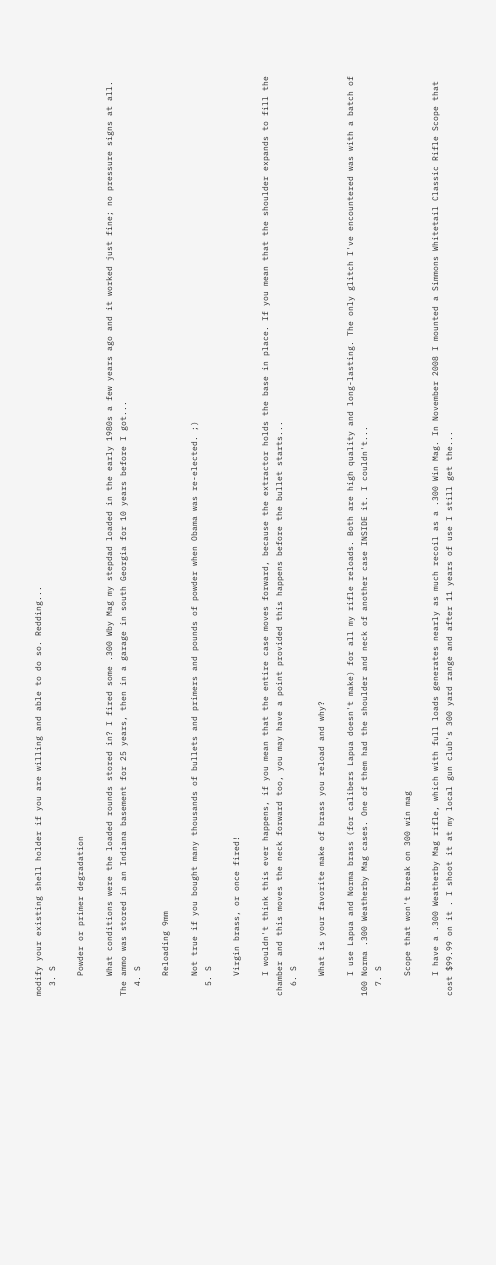modify your existing shell holder if you are willing and able to do so. Redding...
  3. S

    Powder or primer degradation

    What conditions were the loaded rounds stored in? I fired some .300 Wby Mag my stepdad loaded in the early 1980s a few years ago and it worked just fine; no pressure signs at all. The ammo was stored in an Indiana basement for 25 years, then in a garage in south Georgia for 10 years before I got...
  4. S

    Reloading 9mm

    Not true if you bought many thousands of bullets and primers and pounds of powder when Obama was re-elected. ;)
  5. S

    Virgin brass, or once fired!

    I wouldn't think this ever happens, if you mean that the entire case moves forward, because the extractor holds the base in place. If you mean that the shoulder expands to fill the chamber and this moves the neck forward too, you may have a point provided this happens before the bullet starts...
  6. S

    What is your favorite make of brass you reload and why?

    I use Lapua and Norma brass (for calibers Lapua doesn't make) for all my rifle reloads. Both are high quality and long-lasting. The only glitch I've encountered was with a batch of 100 Norma .300 Weatherby Mag cases. One of them had the shoulder and neck of another case INSIDE it. I couldn't...
  7. S

    Scope that won't break on 300 win mag

    I have a .300 Weatherby Mag rifle, which with full loads generates nearly as much recoil as a .300 Win Mag. In November 2008 I mounted a Simmons Whitetail Classic Rifle Scope that cost $99.99 on it . I shoot it at my local gun club's 300 yard range and after 11 years of use I still get the...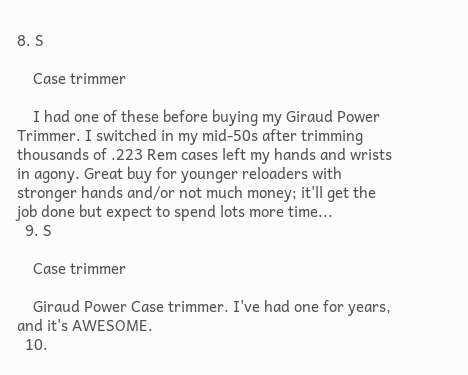8. S

    Case trimmer

    I had one of these before buying my Giraud Power Trimmer. I switched in my mid-50s after trimming thousands of .223 Rem cases left my hands and wrists in agony. Great buy for younger reloaders with stronger hands and/or not much money; it'll get the job done but expect to spend lots more time...
  9. S

    Case trimmer

    Giraud Power Case trimmer. I've had one for years, and it's AWESOME.
  10.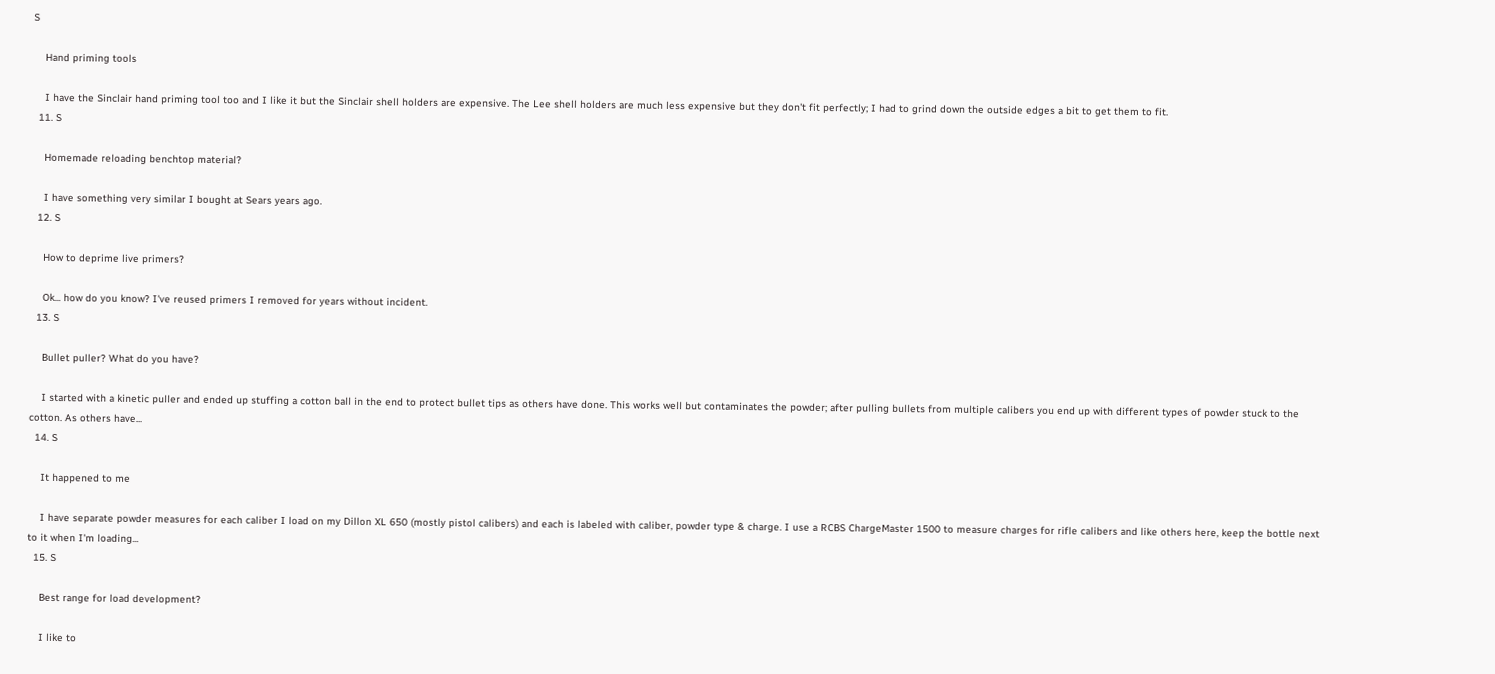S

    Hand priming tools

    I have the Sinclair hand priming tool too and I like it but the Sinclair shell holders are expensive. The Lee shell holders are much less expensive but they don't fit perfectly; I had to grind down the outside edges a bit to get them to fit.
  11. S

    Homemade reloading benchtop material?

    I have something very similar I bought at Sears years ago.
  12. S

    How to deprime live primers?

    Ok... how do you know? I've reused primers I removed for years without incident.
  13. S

    Bullet puller? What do you have?

    I started with a kinetic puller and ended up stuffing a cotton ball in the end to protect bullet tips as others have done. This works well but contaminates the powder; after pulling bullets from multiple calibers you end up with different types of powder stuck to the cotton. As others have...
  14. S

    It happened to me

    I have separate powder measures for each caliber I load on my Dillon XL 650 (mostly pistol calibers) and each is labeled with caliber, powder type & charge. I use a RCBS ChargeMaster 1500 to measure charges for rifle calibers and like others here, keep the bottle next to it when I'm loading...
  15. S

    Best range for load development?

    I like to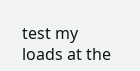test my loads at the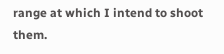range at which I intend to shoot them.